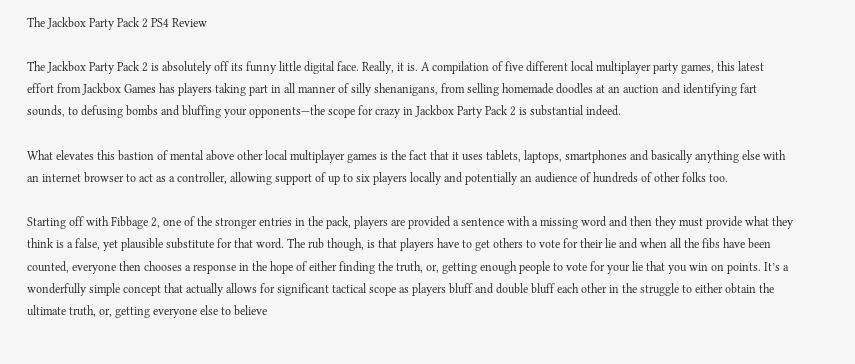The Jackbox Party Pack 2 PS4 Review

The Jackbox Party Pack 2 is absolutely off its funny little digital face. Really, it is. A compilation of five different local multiplayer party games, this latest effort from Jackbox Games has players taking part in all manner of silly shenanigans, from selling homemade doodles at an auction and identifying fart sounds, to defusing bombs and bluffing your opponents—the scope for crazy in Jackbox Party Pack 2 is substantial indeed.

What elevates this bastion of mental above other local multiplayer games is the fact that it uses tablets, laptops, smartphones and basically anything else with an internet browser to act as a controller, allowing support of up to six players locally and potentially an audience of hundreds of other folks too.

Starting off with Fibbage 2, one of the stronger entries in the pack, players are provided a sentence with a missing word and then they must provide what they think is a false, yet plausible substitute for that word. The rub though, is that players have to get others to vote for their lie and when all the fibs have been counted, everyone then chooses a response in the hope of either finding the truth, or, getting enough people to vote for your lie that you win on points. It’s a wonderfully simple concept that actually allows for significant tactical scope as players bluff and double bluff each other in the struggle to either obtain the ultimate truth, or, getting everyone else to believe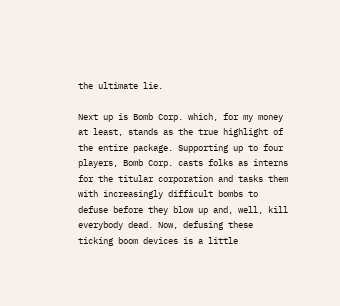the ultimate lie.

Next up is Bomb Corp. which, for my money at least, stands as the true highlight of the entire package. Supporting up to four players, Bomb Corp. casts folks as interns for the titular corporation and tasks them with increasingly difficult bombs to defuse before they blow up and, well, kill everybody dead. Now, defusing these ticking boom devices is a little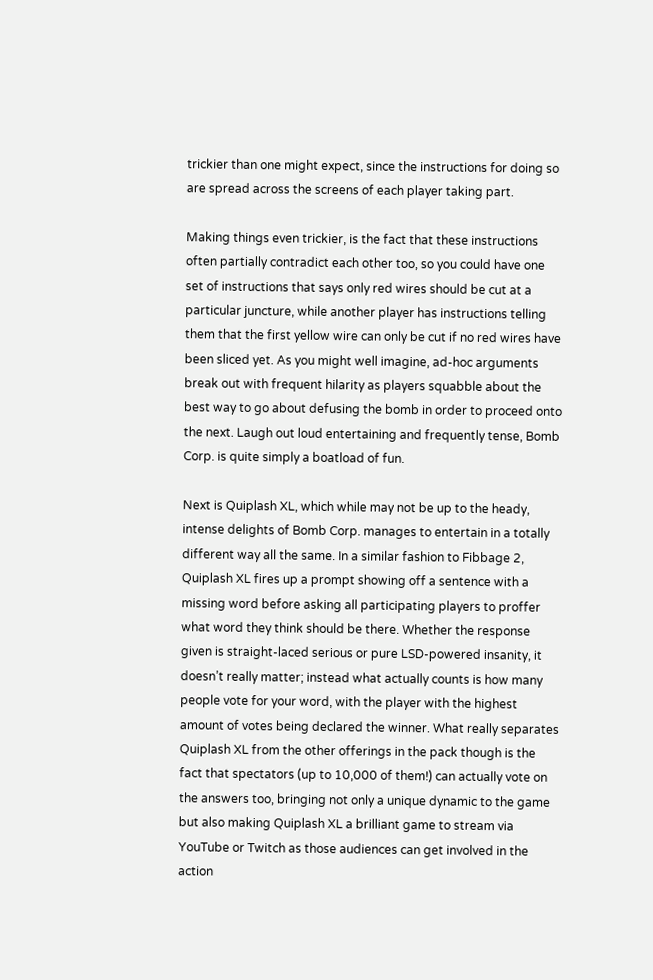trickier than one might expect, since the instructions for doing so are spread across the screens of each player taking part.

Making things even trickier, is the fact that these instructions often partially contradict each other too, so you could have one set of instructions that says only red wires should be cut at a particular juncture, while another player has instructions telling them that the first yellow wire can only be cut if no red wires have been sliced yet. As you might well imagine, ad-hoc arguments break out with frequent hilarity as players squabble about the best way to go about defusing the bomb in order to proceed onto the next. Laugh out loud entertaining and frequently tense, Bomb Corp. is quite simply a boatload of fun.

Next is Quiplash XL, which while may not be up to the heady, intense delights of Bomb Corp. manages to entertain in a totally different way all the same. In a similar fashion to Fibbage 2, Quiplash XL fires up a prompt showing off a sentence with a missing word before asking all participating players to proffer what word they think should be there. Whether the response given is straight-laced serious or pure LSD-powered insanity, it doesn’t really matter; instead what actually counts is how many people vote for your word, with the player with the highest amount of votes being declared the winner. What really separates Quiplash XL from the other offerings in the pack though is the fact that spectators (up to 10,000 of them!) can actually vote on the answers too, bringing not only a unique dynamic to the game but also making Quiplash XL a brilliant game to stream via YouTube or Twitch as those audiences can get involved in the action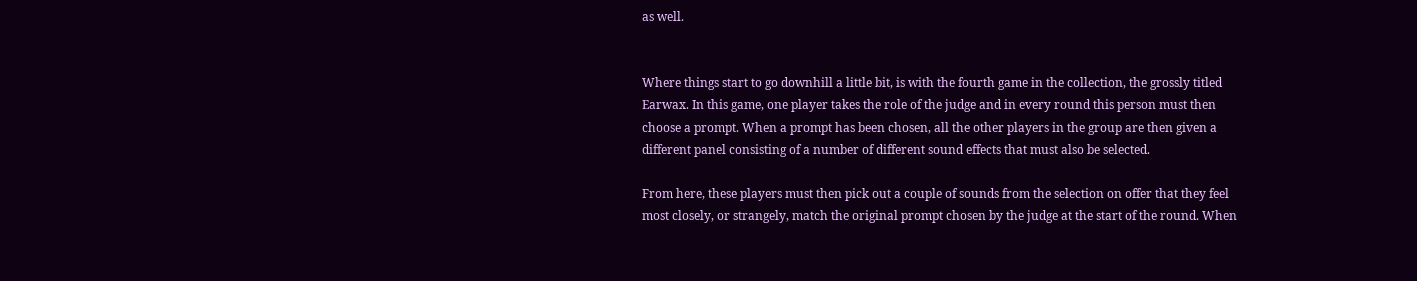as well.


Where things start to go downhill a little bit, is with the fourth game in the collection, the grossly titled Earwax. In this game, one player takes the role of the judge and in every round this person must then choose a prompt. When a prompt has been chosen, all the other players in the group are then given a different panel consisting of a number of different sound effects that must also be selected.

From here, these players must then pick out a couple of sounds from the selection on offer that they feel most closely, or strangely, match the original prompt chosen by the judge at the start of the round. When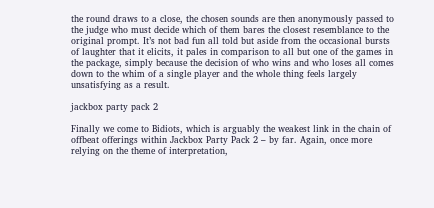the round draws to a close, the chosen sounds are then anonymously passed to the judge who must decide which of them bares the closest resemblance to the original prompt. It’s not bad fun all told but aside from the occasional bursts of laughter that it elicits, it pales in comparison to all but one of the games in the package, simply because the decision of who wins and who loses all comes down to the whim of a single player and the whole thing feels largely unsatisfying as a result.

jackbox party pack 2

Finally we come to Bidiots, which is arguably the weakest link in the chain of offbeat offerings within Jackbox Party Pack 2 – by far. Again, once more relying on the theme of interpretation,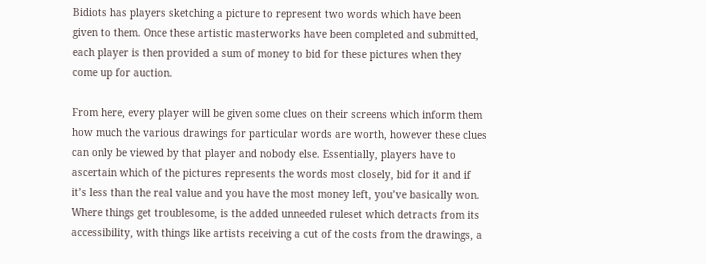Bidiots has players sketching a picture to represent two words which have been given to them. Once these artistic masterworks have been completed and submitted, each player is then provided a sum of money to bid for these pictures when they come up for auction.

From here, every player will be given some clues on their screens which inform them how much the various drawings for particular words are worth, however these clues can only be viewed by that player and nobody else. Essentially, players have to ascertain which of the pictures represents the words most closely, bid for it and if it’s less than the real value and you have the most money left, you’ve basically won. Where things get troublesome, is the added unneeded ruleset which detracts from its accessibility, with things like artists receiving a cut of the costs from the drawings, a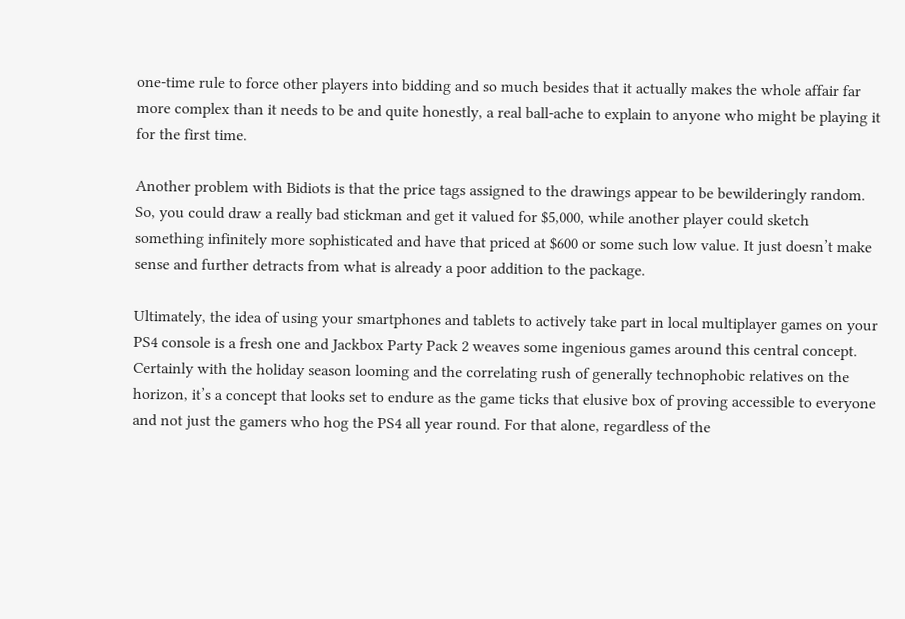one-time rule to force other players into bidding and so much besides that it actually makes the whole affair far more complex than it needs to be and quite honestly, a real ball-ache to explain to anyone who might be playing it for the first time.

Another problem with Bidiots is that the price tags assigned to the drawings appear to be bewilderingly random. So, you could draw a really bad stickman and get it valued for $5,000, while another player could sketch something infinitely more sophisticated and have that priced at $600 or some such low value. It just doesn’t make sense and further detracts from what is already a poor addition to the package.

Ultimately, the idea of using your smartphones and tablets to actively take part in local multiplayer games on your PS4 console is a fresh one and Jackbox Party Pack 2 weaves some ingenious games around this central concept. Certainly with the holiday season looming and the correlating rush of generally technophobic relatives on the horizon, it’s a concept that looks set to endure as the game ticks that elusive box of proving accessible to everyone and not just the gamers who hog the PS4 all year round. For that alone, regardless of the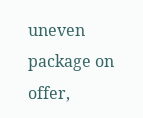uneven package on offer,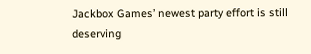Jackbox Games’ newest party effort is still deserving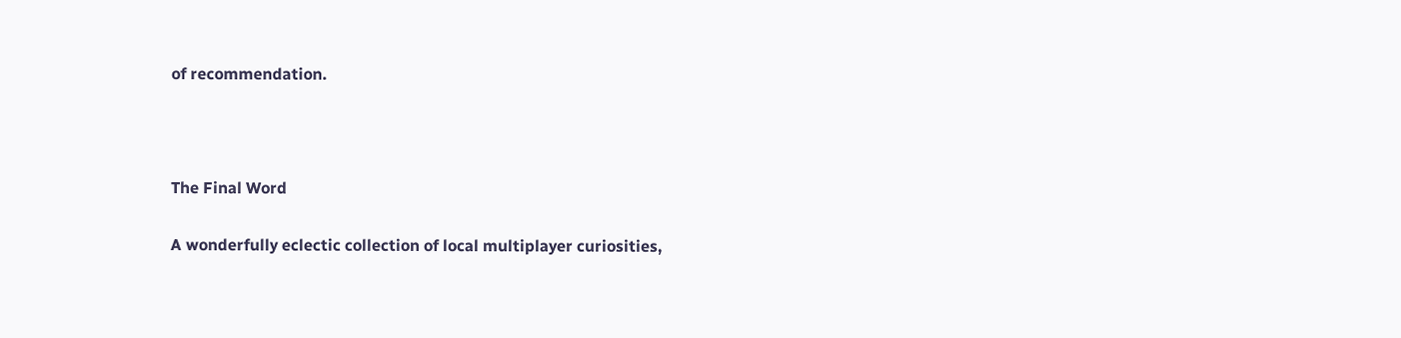of recommendation.



The Final Word

A wonderfully eclectic collection of local multiplayer curiosities,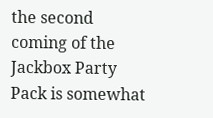the second coming of the Jackbox Party Pack is somewhat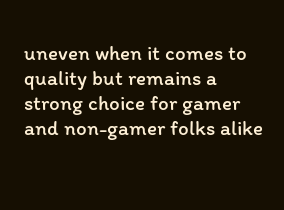uneven when it comes to quality but remains a strong choice for gamer and non-gamer folks alike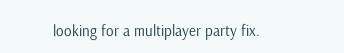looking for a multiplayer party fix.